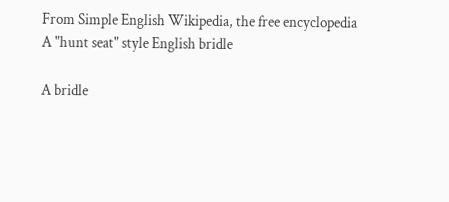From Simple English Wikipedia, the free encyclopedia
A "hunt seat" style English bridle

A bridle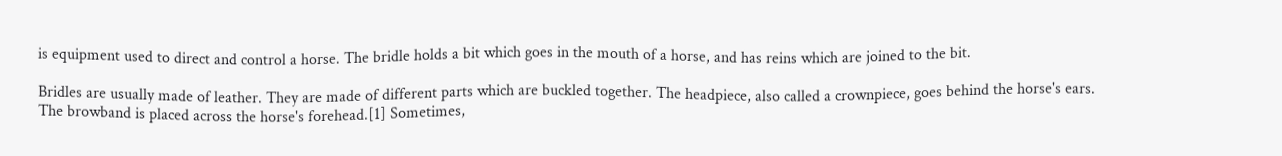is equipment used to direct and control a horse. The bridle holds a bit which goes in the mouth of a horse, and has reins which are joined to the bit.

Bridles are usually made of leather. They are made of different parts which are buckled together. The headpiece, also called a crownpiece, goes behind the horse's ears. The browband is placed across the horse's forehead.[1] Sometimes,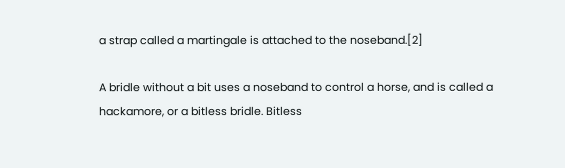a strap called a martingale is attached to the noseband.[2]

A bridle without a bit uses a noseband to control a horse, and is called a hackamore, or a bitless bridle. Bitless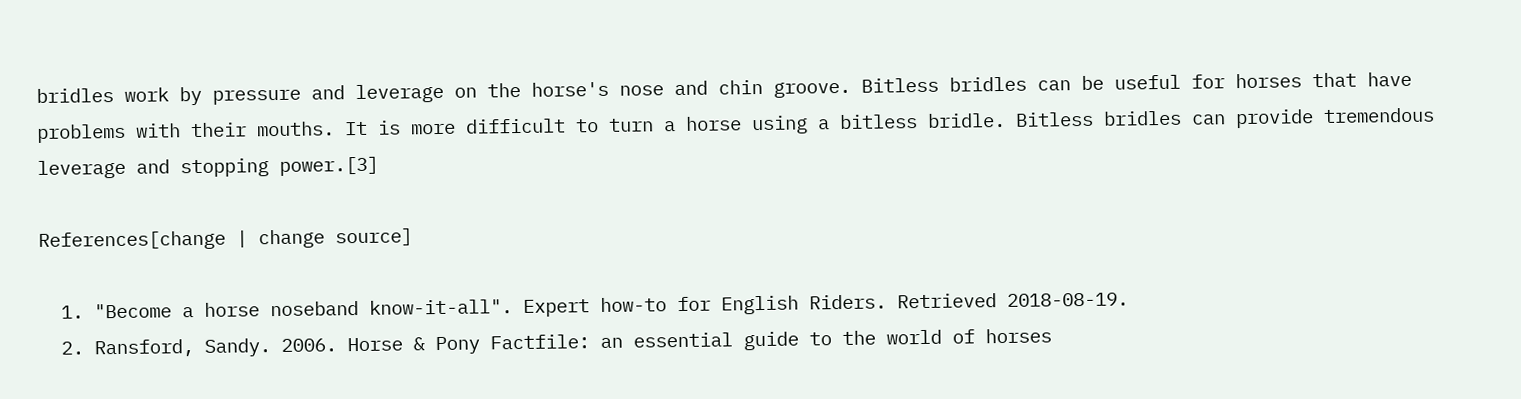bridles work by pressure and leverage on the horse's nose and chin groove. Bitless bridles can be useful for horses that have problems with their mouths. It is more difficult to turn a horse using a bitless bridle. Bitless bridles can provide tremendous leverage and stopping power.[3]

References[change | change source]

  1. "Become a horse noseband know-it-all". Expert how-to for English Riders. Retrieved 2018-08-19.
  2. Ransford, Sandy. 2006. Horse & Pony Factfile: an essential guide to the world of horses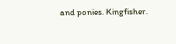and ponies. Kingfisher.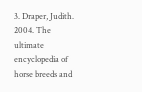3. Draper, Judith. 2004. The ultimate encyclopedia of horse breeds and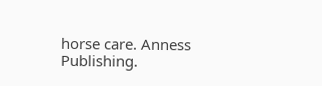horse care. Anness Publishing.